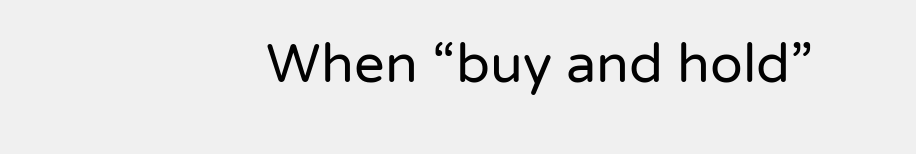When “buy and hold”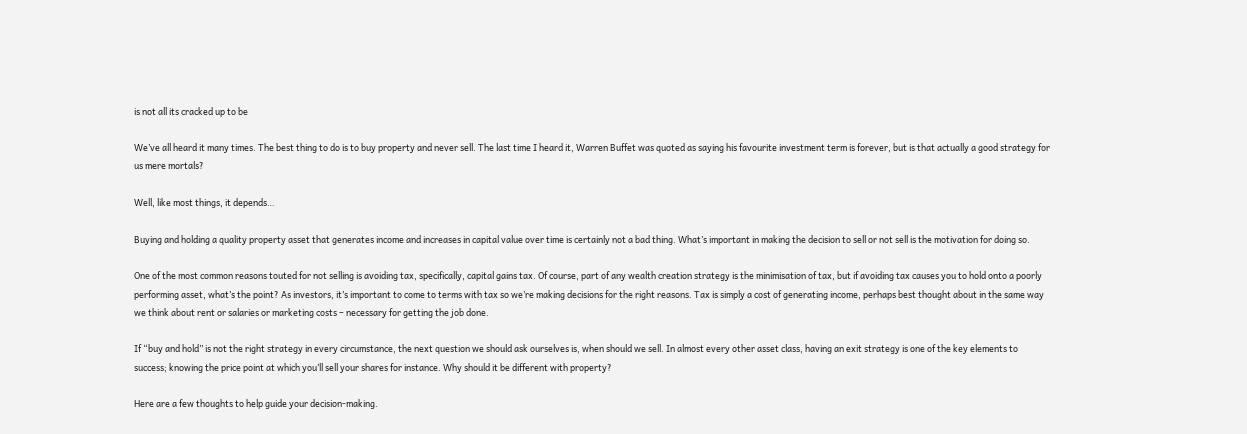is not all its cracked up to be

We’ve all heard it many times. The best thing to do is to buy property and never sell. The last time I heard it, Warren Buffet was quoted as saying his favourite investment term is forever, but is that actually a good strategy for us mere mortals?

Well, like most things, it depends…

Buying and holding a quality property asset that generates income and increases in capital value over time is certainly not a bad thing. What’s important in making the decision to sell or not sell is the motivation for doing so.

One of the most common reasons touted for not selling is avoiding tax, specifically, capital gains tax. Of course, part of any wealth creation strategy is the minimisation of tax, but if avoiding tax causes you to hold onto a poorly performing asset, what’s the point? As investors, it’s important to come to terms with tax so we’re making decisions for the right reasons. Tax is simply a cost of generating income, perhaps best thought about in the same way we think about rent or salaries or marketing costs – necessary for getting the job done.

If “buy and hold” is not the right strategy in every circumstance, the next question we should ask ourselves is, when should we sell. In almost every other asset class, having an exit strategy is one of the key elements to success; knowing the price point at which you’ll sell your shares for instance. Why should it be different with property?

Here are a few thoughts to help guide your decision-making.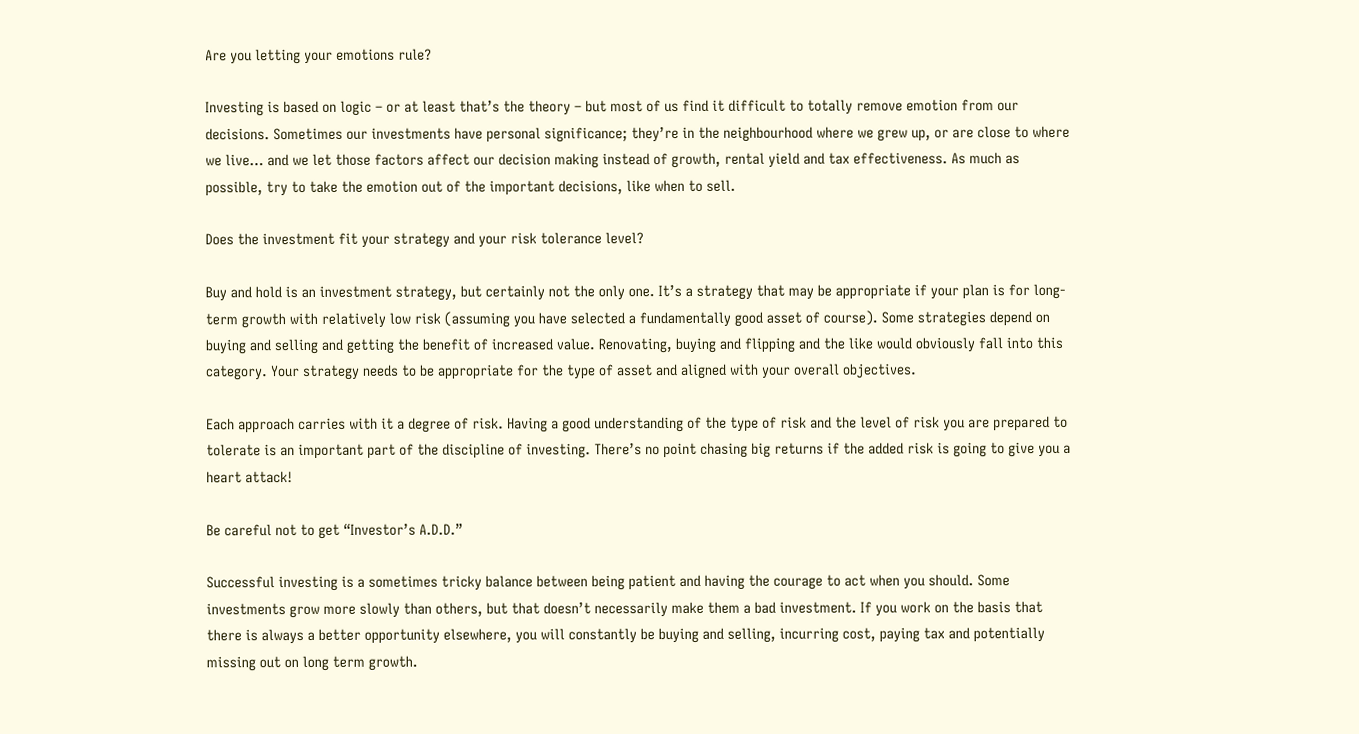Are you letting your emotions rule?

Investing is based on logic – or at least that’s the theory – but most of us find it difficult to totally remove emotion from our decisions. Sometimes our investments have personal significance; they’re in the neighbourhood where we grew up, or are close to where we live… and we let those factors affect our decision making instead of growth, rental yield and tax effectiveness. As much as possible, try to take the emotion out of the important decisions, like when to sell.

Does the investment fit your strategy and your risk tolerance level?

Buy and hold is an investment strategy, but certainly not the only one. It’s a strategy that may be appropriate if your plan is for long-term growth with relatively low risk (assuming you have selected a fundamentally good asset of course). Some strategies depend on buying and selling and getting the benefit of increased value. Renovating, buying and flipping and the like would obviously fall into this category. Your strategy needs to be appropriate for the type of asset and aligned with your overall objectives.

Each approach carries with it a degree of risk. Having a good understanding of the type of risk and the level of risk you are prepared to tolerate is an important part of the discipline of investing. There’s no point chasing big returns if the added risk is going to give you a heart attack!

Be careful not to get “Investor’s A.D.D.”

Successful investing is a sometimes tricky balance between being patient and having the courage to act when you should. Some investments grow more slowly than others, but that doesn’t necessarily make them a bad investment. If you work on the basis that there is always a better opportunity elsewhere, you will constantly be buying and selling, incurring cost, paying tax and potentially missing out on long term growth.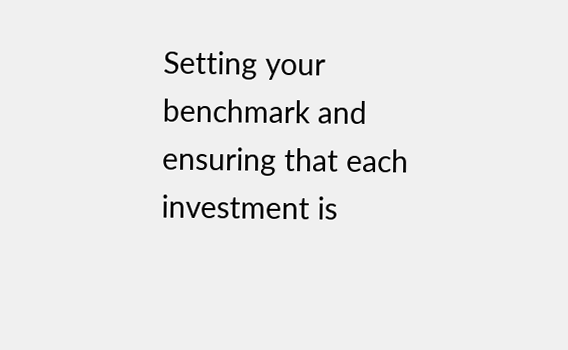Setting your benchmark and ensuring that each investment is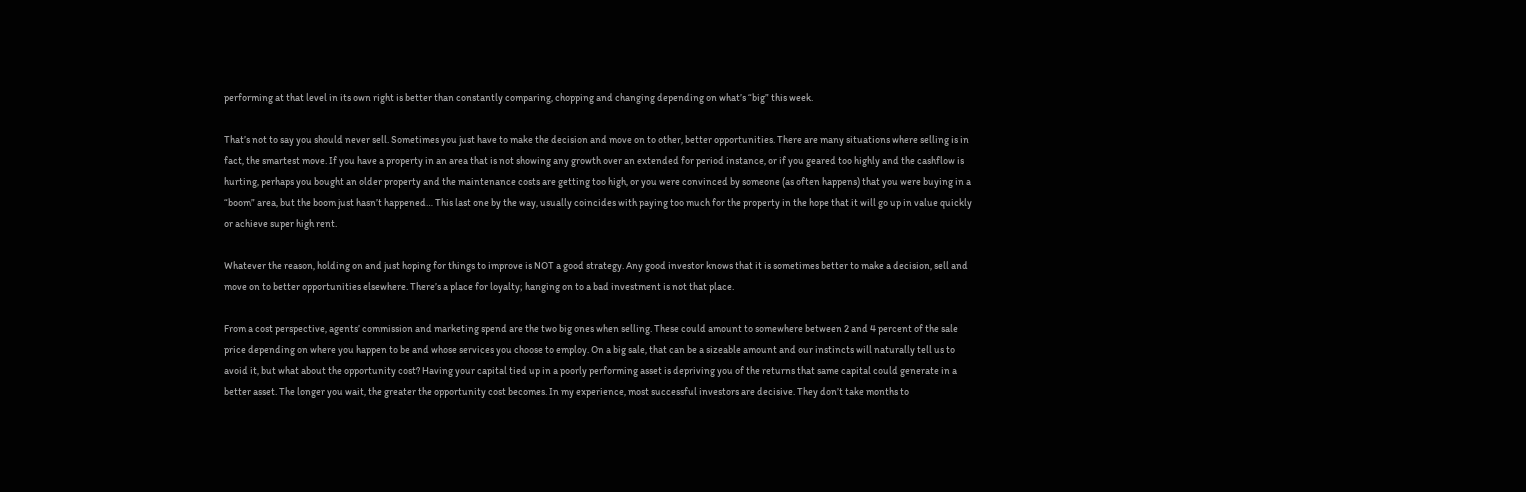performing at that level in its own right is better than constantly comparing, chopping and changing depending on what’s “big” this week.

That’s not to say you should never sell. Sometimes you just have to make the decision and move on to other, better opportunities. There are many situations where selling is in fact, the smartest move. If you have a property in an area that is not showing any growth over an extended for period instance, or if you geared too highly and the cashflow is hurting, perhaps you bought an older property and the maintenance costs are getting too high, or you were convinced by someone (as often happens) that you were buying in a “boom” area, but the boom just hasn’t happened… This last one by the way, usually coincides with paying too much for the property in the hope that it will go up in value quickly or achieve super high rent.

Whatever the reason, holding on and just hoping for things to improve is NOT a good strategy. Any good investor knows that it is sometimes better to make a decision, sell and move on to better opportunities elsewhere. There’s a place for loyalty; hanging on to a bad investment is not that place.

From a cost perspective, agents’ commission and marketing spend are the two big ones when selling. These could amount to somewhere between 2 and 4 percent of the sale price depending on where you happen to be and whose services you choose to employ. On a big sale, that can be a sizeable amount and our instincts will naturally tell us to avoid it, but what about the opportunity cost? Having your capital tied up in a poorly performing asset is depriving you of the returns that same capital could generate in a better asset. The longer you wait, the greater the opportunity cost becomes. In my experience, most successful investors are decisive. They don’t take months to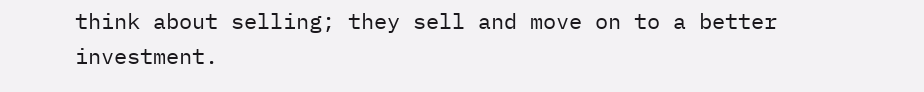think about selling; they sell and move on to a better investment.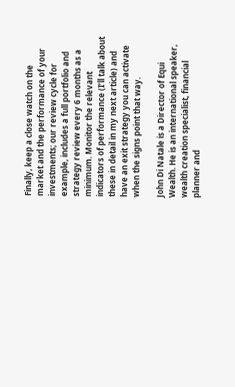Finally, keep a close watch on the market and the performance of your investments; our review cycle for example, includes a full portfolio and strategy review every 6 months as a minimum. Monitor the relevant indicators of performance (I’ll talk about these in detail in my next article) and have an exit strategy you can activate when the signs point that way.

John Di Natale is a Director of Equi Wealth. He is an international speaker, wealth creation specialist, financial planner and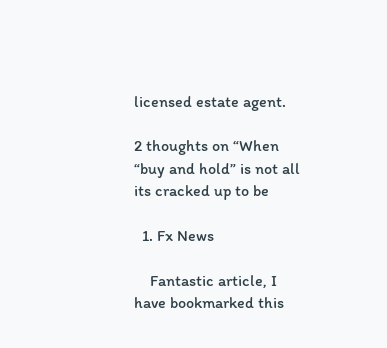licensed estate agent.

2 thoughts on “When “buy and hold” is not all its cracked up to be

  1. Fx News

    Fantastic article, I have bookmarked this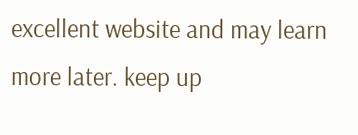excellent website and may learn more later. keep up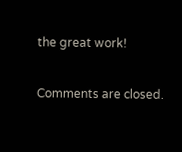the great work!

Comments are closed.